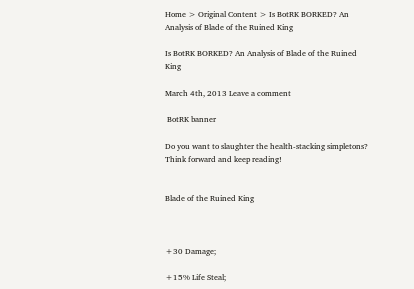Home > Original Content > Is BotRK BORKED? An Analysis of Blade of the Ruined King

Is BotRK BORKED? An Analysis of Blade of the Ruined King

March 4th, 2013 Leave a comment

 BotRK banner

Do you want to slaughter the health-stacking simpletons? Think forward and keep reading!


Blade of the Ruined King



+30 Damage;

+15% Life Steal;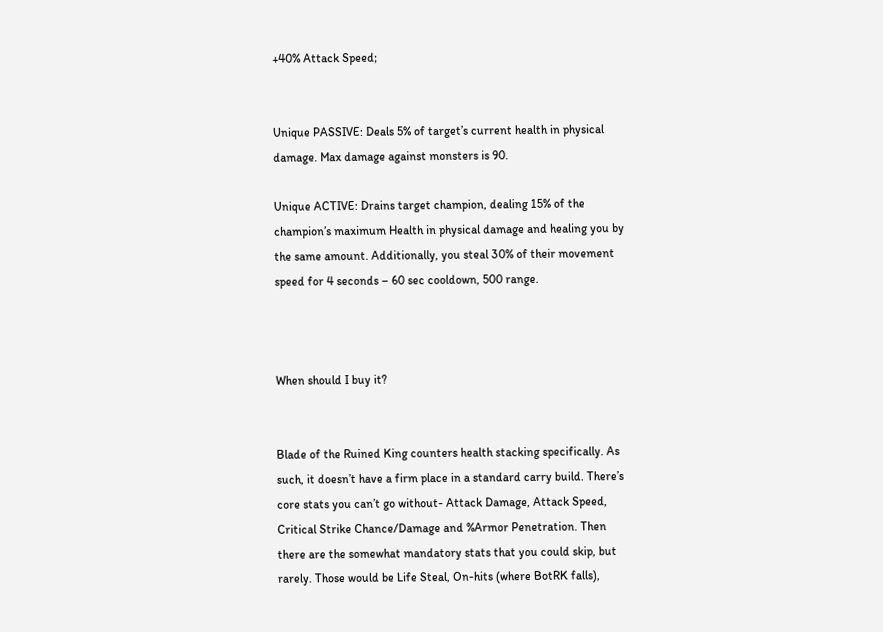+40% Attack Speed;


Unique PASSIVE: Deals 5% of target’s current health in physical damage. Max damage against monsters is 90.

Unique ACTIVE: Drains target champion, dealing 15% of the champion’s maximum Health in physical damage and healing you by the same amount. Additionally, you steal 30% of their movement speed for 4 seconds – 60 sec cooldown, 500 range.



When should I buy it?


Blade of the Ruined King counters health stacking specifically. As such, it doesn’t have a firm place in a standard carry build. There’s core stats you can’t go without- Attack Damage, Attack Speed, Critical Strike Chance/Damage and %Armor Penetration. Then there are the somewhat mandatory stats that you could skip, but rarely. Those would be Life Steal, On-hits (where BotRK falls),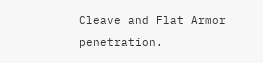Cleave and Flat Armor penetration.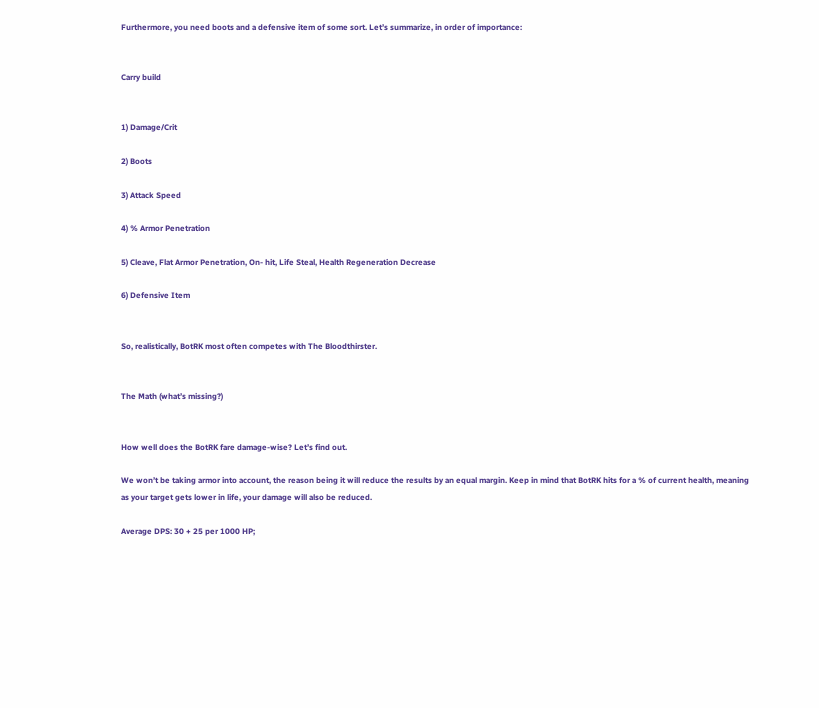Furthermore, you need boots and a defensive item of some sort. Let’s summarize, in order of importance:


Carry build


1) Damage/Crit

2) Boots

3) Attack Speed

4) % Armor Penetration

5) Cleave, Flat Armor Penetration, On- hit, Life Steal, Health Regeneration Decrease

6) Defensive Item


So, realistically, BotRK most often competes with The Bloodthirster.


The Math (what’s missing?)


How well does the BotRK fare damage-wise? Let’s find out.

We won’t be taking armor into account, the reason being it will reduce the results by an equal margin. Keep in mind that BotRK hits for a % of current health, meaning as your target gets lower in life, your damage will also be reduced.

Average DPS: 30 + 25 per 1000 HP;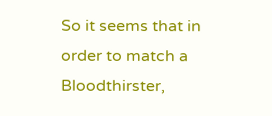So it seems that in order to match a Bloodthirster,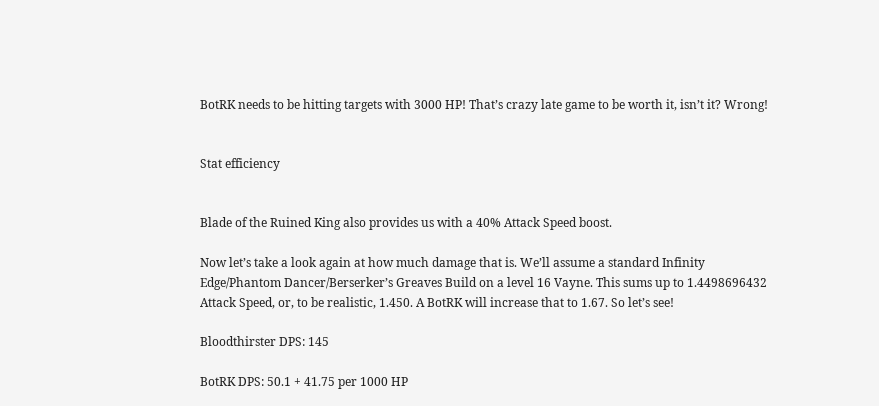BotRK needs to be hitting targets with 3000 HP! That’s crazy late game to be worth it, isn’t it? Wrong!


Stat efficiency


Blade of the Ruined King also provides us with a 40% Attack Speed boost.

Now let’s take a look again at how much damage that is. We’ll assume a standard Infinity Edge/Phantom Dancer/Berserker’s Greaves Build on a level 16 Vayne. This sums up to 1.4498696432 Attack Speed, or, to be realistic, 1.450. A BotRK will increase that to 1.67. So let’s see!

Bloodthirster DPS: 145

BotRK DPS: 50.1 + 41.75 per 1000 HP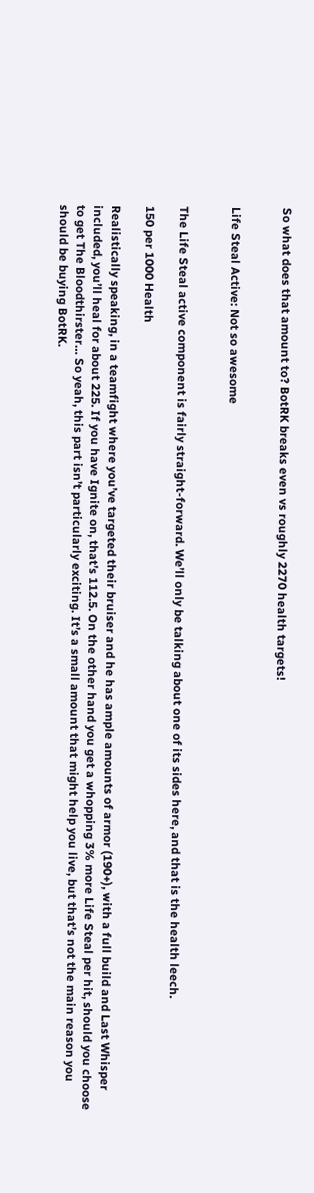So what does that amount to? BotRK breaks even vs roughly 2270 health targets!


Life Steal Active: Not so awesome


The Life Steal active component is fairly straight-forward. We’ll only be talking about one of its sides here, and that is the health leech.

150 per 1000 Health

Realistically speaking, in a teamfight where you’ve targeted their bruiser and he has ample amounts of armor (190+), with a full build and Last Whisper included, you’ll heal for about 225. If you have Ignite on, that’s 112.5. On the other hand you get a whopping 3% more Life Steal per hit, should you choose to get The Bloodthirster… So yeah, this part isn’t particularly exciting. It’s a small amount that might help you live, but that’s not the main reason you should be buying BotRK.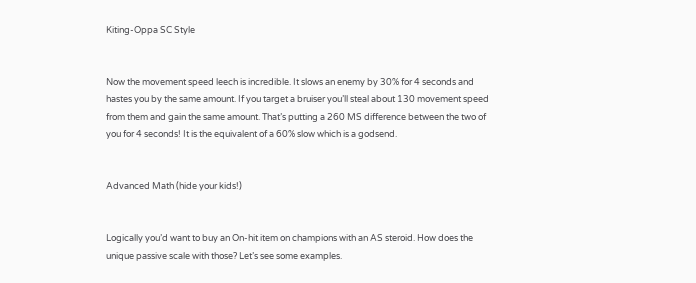Kiting-Oppa SC Style


Now the movement speed leech is incredible. It slows an enemy by 30% for 4 seconds and hastes you by the same amount. If you target a bruiser you’ll steal about 130 movement speed from them and gain the same amount. That’s putting a 260 MS difference between the two of you for 4 seconds! It is the equivalent of a 60% slow which is a godsend.


Advanced Math (hide your kids!)


Logically you’d want to buy an On-hit item on champions with an AS steroid. How does the unique passive scale with those? Let’s see some examples.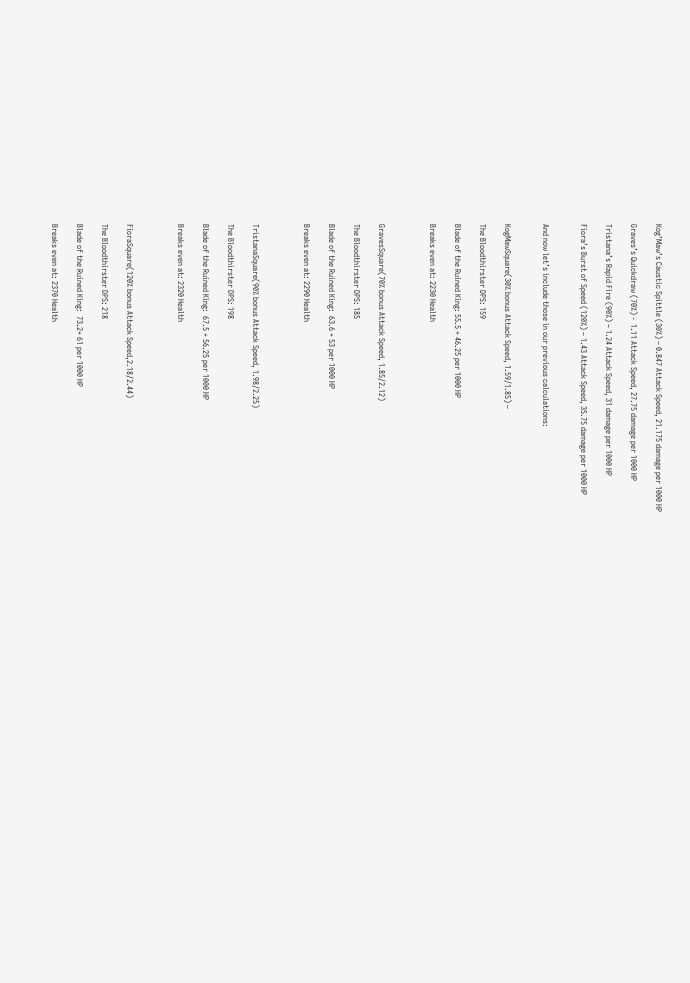Kog’Maw’s Caustic Spittle (30%) – 0.847 Attack Speed, 21.175 damage per 1000 HP

Graves’s Quickdraw (70%) -  1.11 Attack Speed, 27.75 damage per 1000 HP

Tristana’s Rapid Fire (90%) – 1.24 Attack Speed, 31 damage per 1000 HP

Fiora’s Burst of Speed (120%) – 1.43 Attack Speed, 35.75 damage per 1000 HP


And now let’s include those in our previous calculations:


KogMawSquare(30% bonus Attack Speed, 1.59/1.85) –

The Bloodthirster DPS: 159

Blade of the Ruined King: 55.5 + 46.25 per 1000 HP

Breaks even at: 2230 Health



GravesSquare(70% bonus Attack Speed, 1.85/2.12)

The Bloodthirster DPS: 185

Blade of the Ruined King:  63.6 + 53 per 1000 HP

Breaks even at: 2290 Health



TristanaSquare(90% bonus Attack Speed, 1.98/2.25)

The Bloodthirster DPS: 198

Blade of the Ruined King:  67.5 + 56.25 per 1000 HP

Breaks even at: 2320 Health



FioraSquare(120% bonus Attack Speed,2.18/2.44)

The Bloodthirster DPS: 218

Blade of the Ruined King:  73.2+ 61 per 1000 HP

Breaks even at: 2370 Health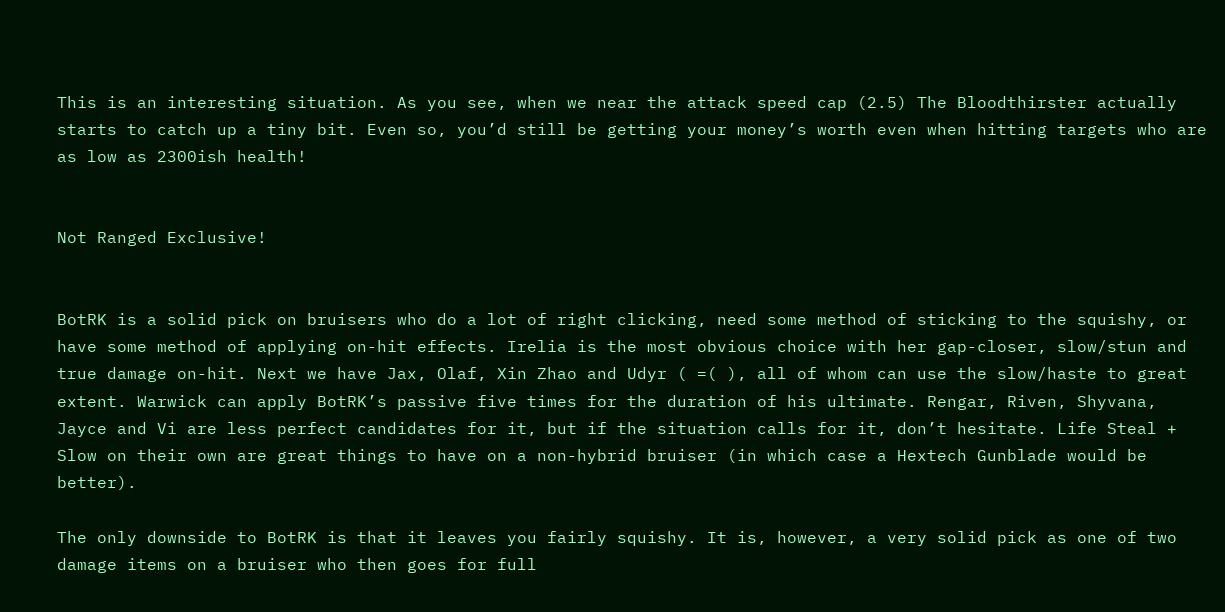This is an interesting situation. As you see, when we near the attack speed cap (2.5) The Bloodthirster actually starts to catch up a tiny bit. Even so, you’d still be getting your money’s worth even when hitting targets who are as low as 2300ish health!


Not Ranged Exclusive!


BotRK is a solid pick on bruisers who do a lot of right clicking, need some method of sticking to the squishy, or have some method of applying on-hit effects. Irelia is the most obvious choice with her gap-closer, slow/stun and true damage on-hit. Next we have Jax, Olaf, Xin Zhao and Udyr ( =( ), all of whom can use the slow/haste to great extent. Warwick can apply BotRK’s passive five times for the duration of his ultimate. Rengar, Riven, Shyvana, Jayce and Vi are less perfect candidates for it, but if the situation calls for it, don’t hesitate. Life Steal + Slow on their own are great things to have on a non-hybrid bruiser (in which case a Hextech Gunblade would be better).

The only downside to BotRK is that it leaves you fairly squishy. It is, however, a very solid pick as one of two damage items on a bruiser who then goes for full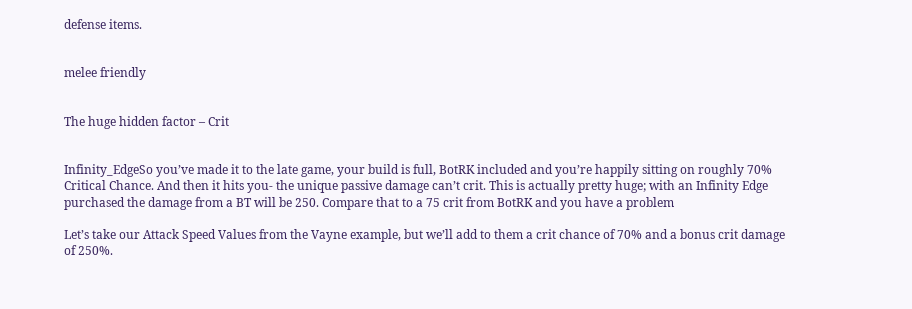defense items.


melee friendly


The huge hidden factor – Crit


Infinity_EdgeSo you’ve made it to the late game, your build is full, BotRK included and you’re happily sitting on roughly 70% Critical Chance. And then it hits you- the unique passive damage can’t crit. This is actually pretty huge; with an Infinity Edge purchased the damage from a BT will be 250. Compare that to a 75 crit from BotRK and you have a problem

Let’s take our Attack Speed Values from the Vayne example, but we’ll add to them a crit chance of 70% and a bonus crit damage of 250%.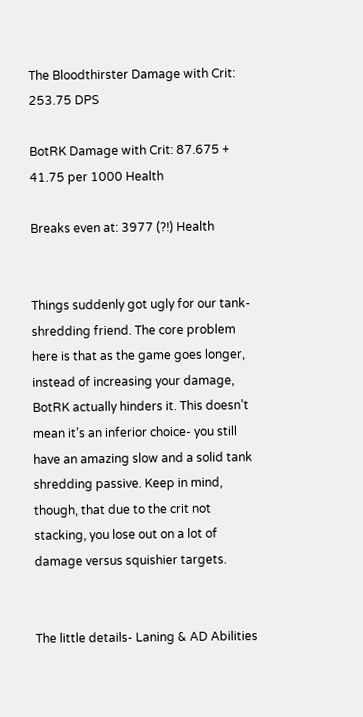The Bloodthirster Damage with Crit: 253.75 DPS

BotRK Damage with Crit: 87.675 + 41.75 per 1000 Health

Breaks even at: 3977 (?!) Health


Things suddenly got ugly for our tank-shredding friend. The core problem here is that as the game goes longer, instead of increasing your damage, BotRK actually hinders it. This doesn’t mean it’s an inferior choice- you still have an amazing slow and a solid tank shredding passive. Keep in mind, though, that due to the crit not stacking, you lose out on a lot of damage versus squishier targets.


The little details- Laning & AD Abilities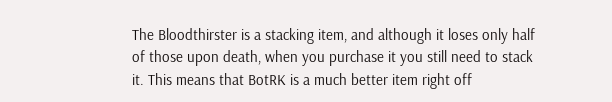The Bloodthirster is a stacking item, and although it loses only half of those upon death, when you purchase it you still need to stack it. This means that BotRK is a much better item right off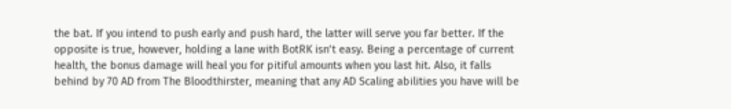the bat. If you intend to push early and push hard, the latter will serve you far better. If the opposite is true, however, holding a lane with BotRK isn’t easy. Being a percentage of current health, the bonus damage will heal you for pitiful amounts when you last hit. Also, it falls behind by 70 AD from The Bloodthirster, meaning that any AD Scaling abilities you have will be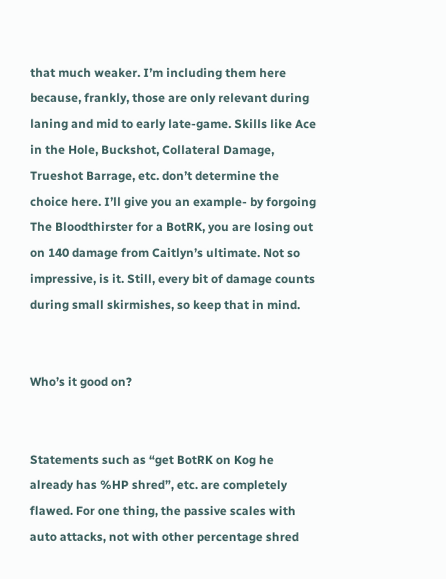that much weaker. I’m including them here because, frankly, those are only relevant during laning and mid to early late-game. Skills like Ace in the Hole, Buckshot, Collateral Damage, Trueshot Barrage, etc. don’t determine the choice here. I’ll give you an example- by forgoing The Bloodthirster for a BotRK, you are losing out on 140 damage from Caitlyn’s ultimate. Not so impressive, is it. Still, every bit of damage counts during small skirmishes, so keep that in mind.


Who’s it good on?


Statements such as “get BotRK on Kog he already has %HP shred”, etc. are completely flawed. For one thing, the passive scales with auto attacks, not with other percentage shred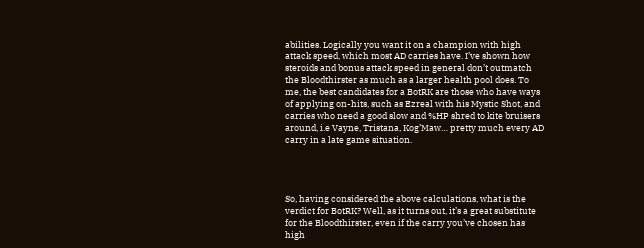abilities. Logically you want it on a champion with high attack speed, which most AD carries have. I’ve shown how steroids and bonus attack speed in general don’t outmatch the Bloodthirster as much as a larger health pool does. To me, the best candidates for a BotRK are those who have ways of applying on-hits, such as Ezreal with his Mystic Shot, and carries who need a good slow and %HP shred to kite bruisers around, i.e Vayne, Tristana, Kog’Maw… pretty much every AD carry in a late game situation.




So, having considered the above calculations, what is the verdict for BotRK? Well, as it turns out, it’s a great substitute for the Bloodthirster, even if the carry you’ve chosen has high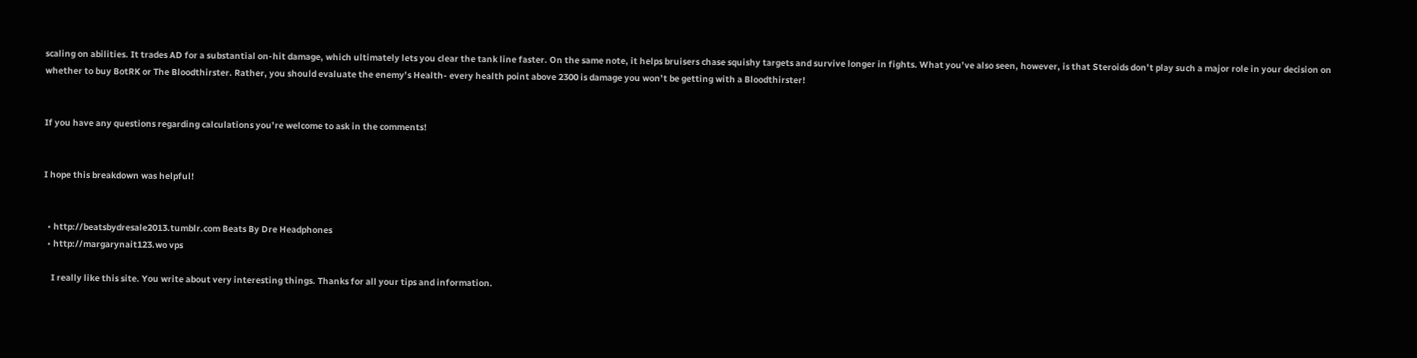scaling on abilities. It trades AD for a substantial on-hit damage, which ultimately lets you clear the tank line faster. On the same note, it helps bruisers chase squishy targets and survive longer in fights. What you’ve also seen, however, is that Steroids don’t play such a major role in your decision on whether to buy BotRK or The Bloodthirster. Rather, you should evaluate the enemy’s Health- every health point above 2300 is damage you won’t be getting with a Bloodthirster!


If you have any questions regarding calculations you’re welcome to ask in the comments!


I hope this breakdown was helpful!


  • http://beatsbydresale2013.tumblr.com Beats By Dre Headphones
  • http://margarynait123.wo vps

    I really like this site. You write about very interesting things. Thanks for all your tips and information.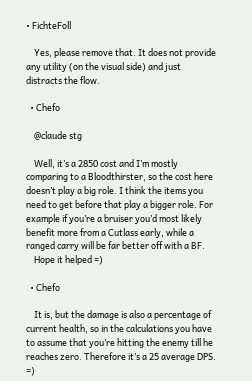• FichteFoll

    Yes, please remove that. It does not provide any utility (on the visual side) and just distracts the flow.

  • Chefo

    @claude stg

    Well, it’s a 2850 cost and I’m mostly comparing to a Bloodthirster, so the cost here doesn’t play a big role. I think the items you need to get before that play a bigger role. For example if you’re a bruiser you’d most likely benefit more from a Cutlass early, while a ranged carry will be far better off with a BF.
    Hope it helped =)

  • Chefo

    It is, but the damage is also a percentage of current health, so in the calculations you have to assume that you’re hitting the enemy till he reaches zero. Therefore it’s a 25 average DPS. =)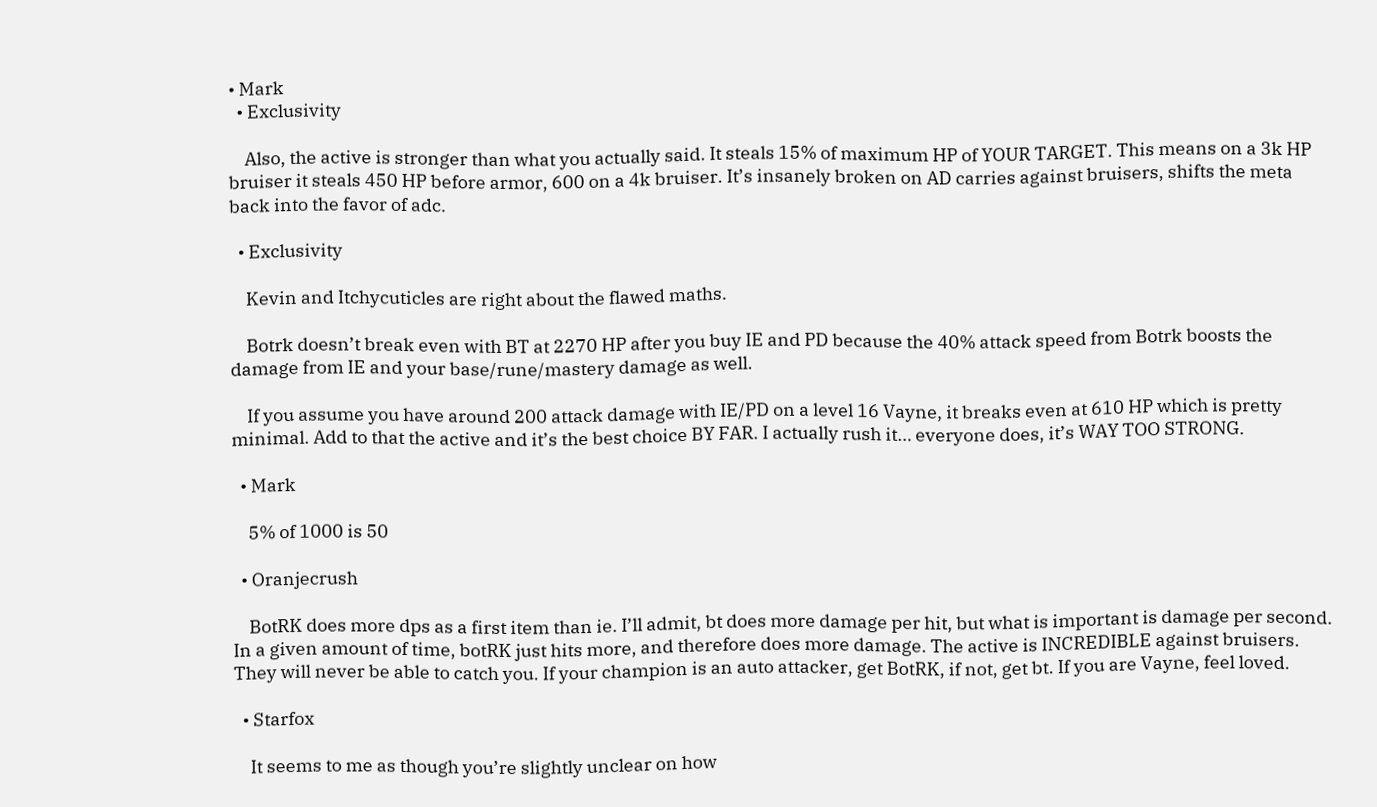• Mark
  • Exclusivity

    Also, the active is stronger than what you actually said. It steals 15% of maximum HP of YOUR TARGET. This means on a 3k HP bruiser it steals 450 HP before armor, 600 on a 4k bruiser. It’s insanely broken on AD carries against bruisers, shifts the meta back into the favor of adc.

  • Exclusivity

    Kevin and Itchycuticles are right about the flawed maths.

    Botrk doesn’t break even with BT at 2270 HP after you buy IE and PD because the 40% attack speed from Botrk boosts the damage from IE and your base/rune/mastery damage as well.

    If you assume you have around 200 attack damage with IE/PD on a level 16 Vayne, it breaks even at 610 HP which is pretty minimal. Add to that the active and it’s the best choice BY FAR. I actually rush it… everyone does, it’s WAY TOO STRONG.

  • Mark

    5% of 1000 is 50

  • Oranjecrush

    BotRK does more dps as a first item than ie. I’ll admit, bt does more damage per hit, but what is important is damage per second. In a given amount of time, botRK just hits more, and therefore does more damage. The active is INCREDIBLE against bruisers. They will never be able to catch you. If your champion is an auto attacker, get BotRK, if not, get bt. If you are Vayne, feel loved.

  • Starfox

    It seems to me as though you’re slightly unclear on how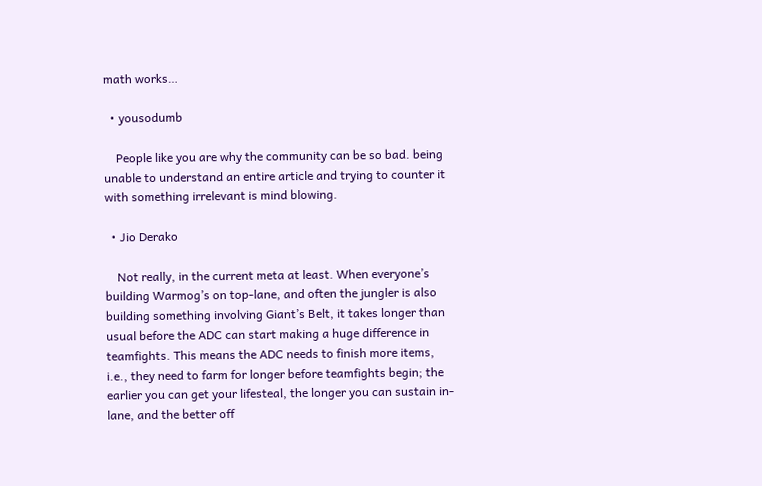math works…

  • yousodumb

    People like you are why the community can be so bad. being unable to understand an entire article and trying to counter it with something irrelevant is mind blowing.

  • Jio Derako

    Not really, in the current meta at least. When everyone’s building Warmog’s on top-lane, and often the jungler is also building something involving Giant’s Belt, it takes longer than usual before the ADC can start making a huge difference in teamfights. This means the ADC needs to finish more items, i.e., they need to farm for longer before teamfights begin; the earlier you can get your lifesteal, the longer you can sustain in-lane, and the better off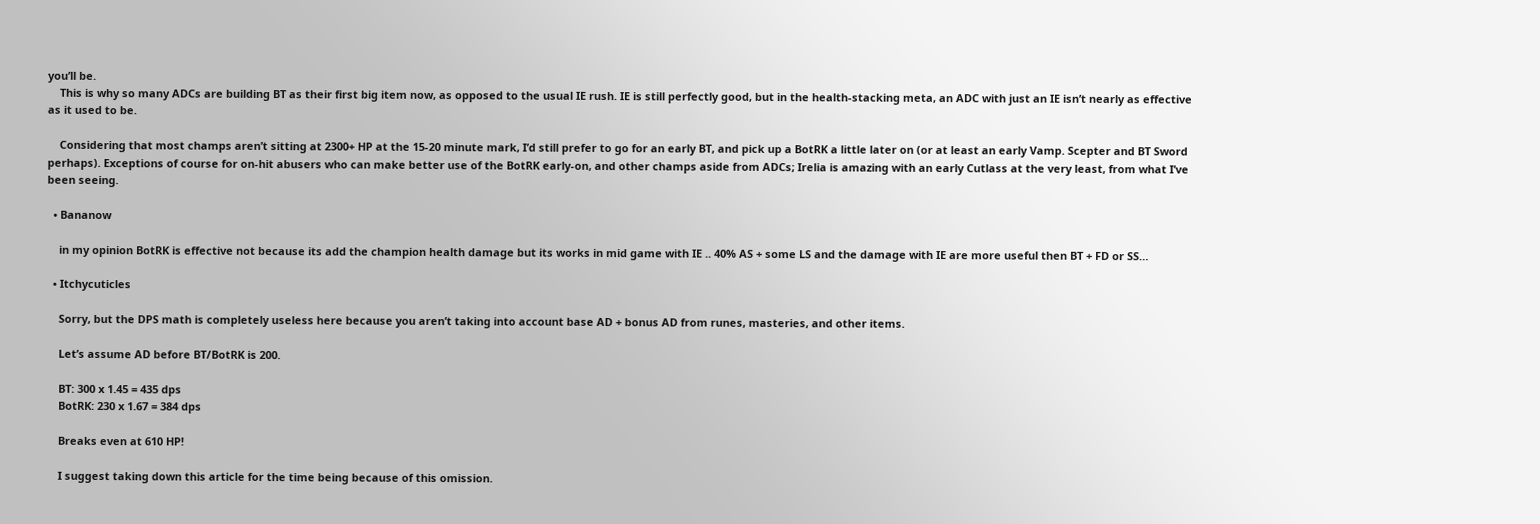you’ll be.
    This is why so many ADCs are building BT as their first big item now, as opposed to the usual IE rush. IE is still perfectly good, but in the health-stacking meta, an ADC with just an IE isn’t nearly as effective as it used to be.

    Considering that most champs aren’t sitting at 2300+ HP at the 15-20 minute mark, I’d still prefer to go for an early BT, and pick up a BotRK a little later on (or at least an early Vamp. Scepter and BT Sword perhaps). Exceptions of course for on-hit abusers who can make better use of the BotRK early-on, and other champs aside from ADCs; Irelia is amazing with an early Cutlass at the very least, from what I’ve been seeing.

  • Bananow

    in my opinion BotRK is effective not because its add the champion health damage but its works in mid game with IE .. 40% AS + some LS and the damage with IE are more useful then BT + FD or SS…

  • Itchycuticles

    Sorry, but the DPS math is completely useless here because you aren’t taking into account base AD + bonus AD from runes, masteries, and other items.

    Let’s assume AD before BT/BotRK is 200.

    BT: 300 x 1.45 = 435 dps
    BotRK: 230 x 1.67 = 384 dps

    Breaks even at 610 HP!

    I suggest taking down this article for the time being because of this omission.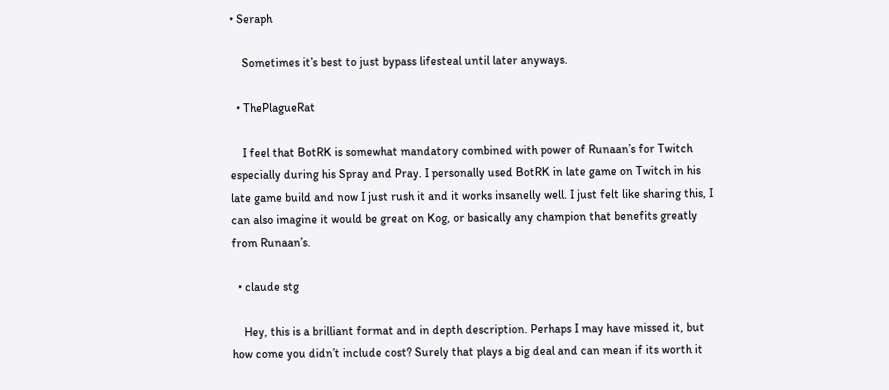• Seraph

    Sometimes it’s best to just bypass lifesteal until later anyways.

  • ThePlagueRat

    I feel that BotRK is somewhat mandatory combined with power of Runaan’s for Twitch especially during his Spray and Pray. I personally used BotRK in late game on Twitch in his late game build and now I just rush it and it works insanelly well. I just felt like sharing this, I can also imagine it would be great on Kog, or basically any champion that benefits greatly from Runaan’s.

  • claude stg

    Hey, this is a brilliant format and in depth description. Perhaps I may have missed it, but how come you didn’t include cost? Surely that plays a big deal and can mean if its worth it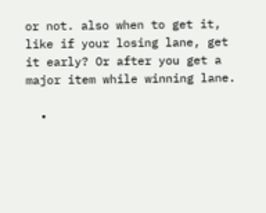or not. also when to get it, like if your losing lane, get it early? Or after you get a major item while winning lane.

  •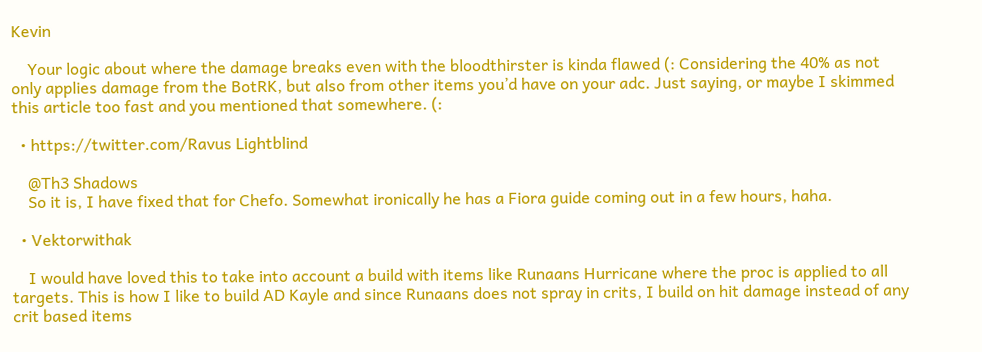Kevin

    Your logic about where the damage breaks even with the bloodthirster is kinda flawed (: Considering the 40% as not only applies damage from the BotRK, but also from other items you’d have on your adc. Just saying, or maybe I skimmed this article too fast and you mentioned that somewhere. (:

  • https://twitter.com/Ravus Lightblind

    @Th3 Shadows
    So it is, I have fixed that for Chefo. Somewhat ironically he has a Fiora guide coming out in a few hours, haha.

  • Vektorwithak

    I would have loved this to take into account a build with items like Runaans Hurricane where the proc is applied to all targets. This is how I like to build AD Kayle and since Runaans does not spray in crits, I build on hit damage instead of any crit based items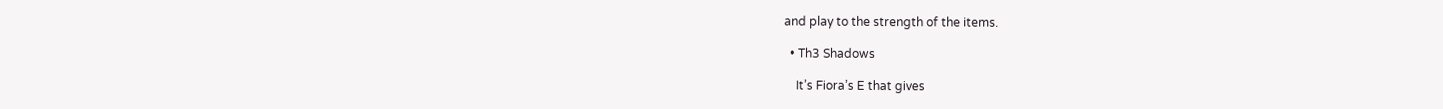and play to the strength of the items.

  • Th3 Shadows

    It’s Fiora’s E that gives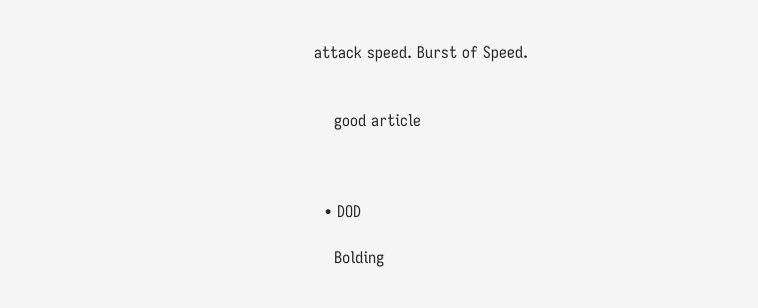attack speed. Burst of Speed.


    good article



  • DOD

    Bolding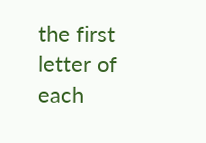the first letter of each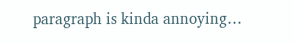paragraph is kinda annoying…